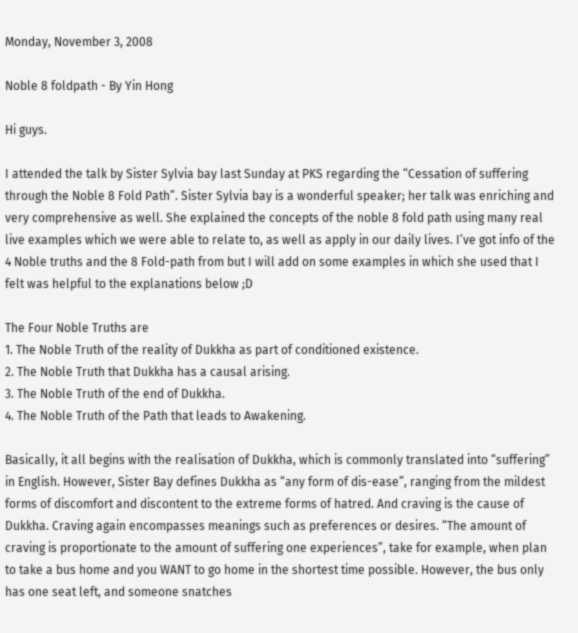Monday, November 3, 2008

Noble 8 foldpath - By Yin Hong

Hi guys.

I attended the talk by Sister Sylvia bay last Sunday at PKS regarding the “Cessation of suffering through the Noble 8 Fold Path”. Sister Sylvia bay is a wonderful speaker; her talk was enriching and very comprehensive as well. She explained the concepts of the noble 8 fold path using many real live examples which we were able to relate to, as well as apply in our daily lives. I’ve got info of the 4 Noble truths and the 8 Fold-path from but I will add on some examples in which she used that I felt was helpful to the explanations below ;D

The Four Noble Truths are
1. The Noble Truth of the reality of Dukkha as part of conditioned existence.
2. The Noble Truth that Dukkha has a causal arising.
3. The Noble Truth of the end of Dukkha.
4. The Noble Truth of the Path that leads to Awakening.

Basically, it all begins with the realisation of Dukkha, which is commonly translated into “suffering” in English. However, Sister Bay defines Dukkha as “any form of dis-ease”, ranging from the mildest forms of discomfort and discontent to the extreme forms of hatred. And craving is the cause of Dukkha. Craving again encompasses meanings such as preferences or desires. “The amount of craving is proportionate to the amount of suffering one experiences”, take for example, when plan to take a bus home and you WANT to go home in the shortest time possible. However, the bus only has one seat left, and someone snatches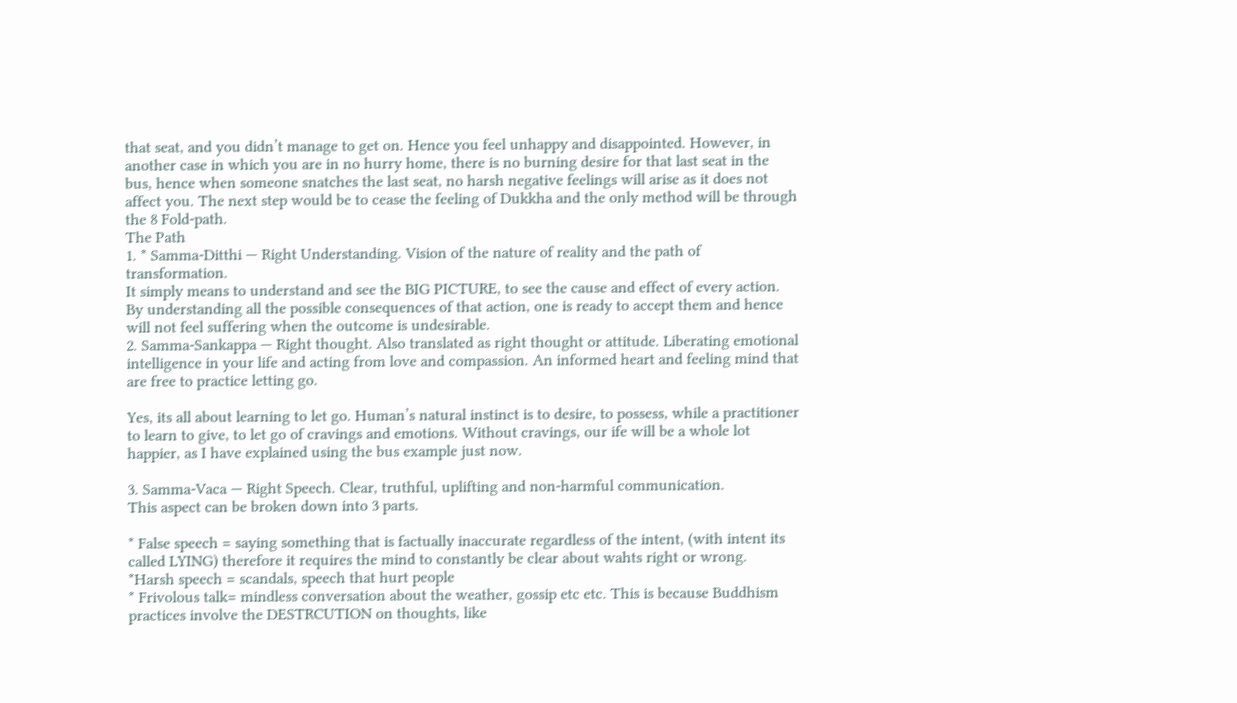that seat, and you didn’t manage to get on. Hence you feel unhappy and disappointed. However, in another case in which you are in no hurry home, there is no burning desire for that last seat in the bus, hence when someone snatches the last seat, no harsh negative feelings will arise as it does not affect you. The next step would be to cease the feeling of Dukkha and the only method will be through the 8 Fold-path.
The Path
1. * Samma-Ditthi — Right Understanding. Vision of the nature of reality and the path of transformation.
It simply means to understand and see the BIG PICTURE, to see the cause and effect of every action. By understanding all the possible consequences of that action, one is ready to accept them and hence will not feel suffering when the outcome is undesirable.
2. Samma-Sankappa — Right thought. Also translated as right thought or attitude. Liberating emotional intelligence in your life and acting from love and compassion. An informed heart and feeling mind that are free to practice letting go.

Yes, its all about learning to let go. Human’s natural instinct is to desire, to possess, while a practitioner to learn to give, to let go of cravings and emotions. Without cravings, our ife will be a whole lot happier, as I have explained using the bus example just now.

3. Samma-Vaca — Right Speech. Clear, truthful, uplifting and non-harmful communication.
This aspect can be broken down into 3 parts.

* False speech = saying something that is factually inaccurate regardless of the intent, (with intent its called LYING) therefore it requires the mind to constantly be clear about wahts right or wrong.
*Harsh speech = scandals, speech that hurt people
* Frivolous talk= mindless conversation about the weather, gossip etc etc. This is because Buddhism practices involve the DESTRCUTION on thoughts, like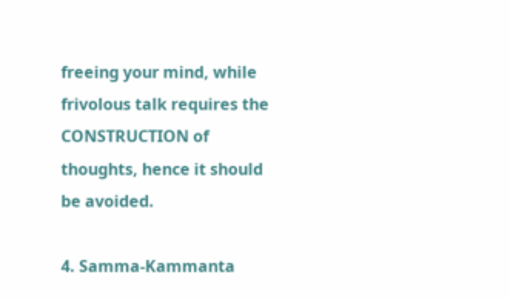freeing your mind, while frivolous talk requires the CONSTRUCTION of thoughts, hence it should be avoided.

4. Samma-Kammanta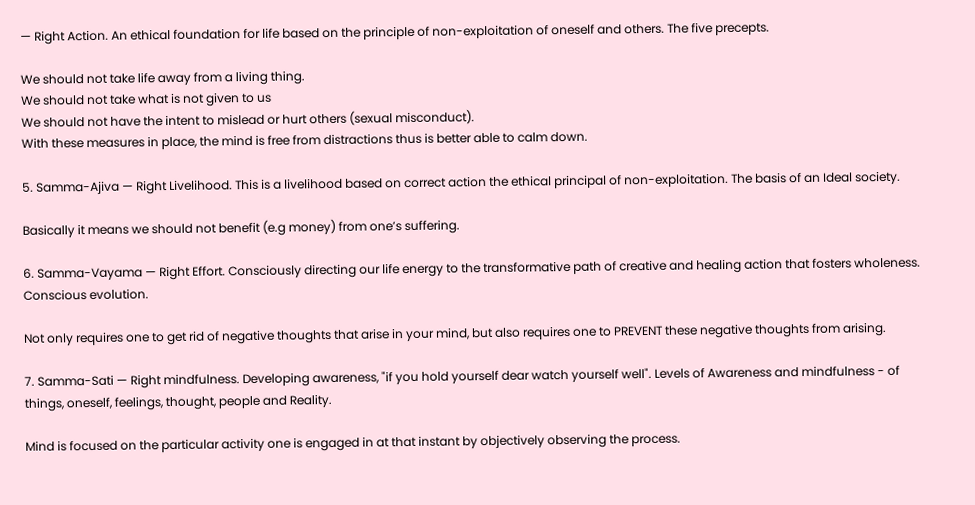— Right Action. An ethical foundation for life based on the principle of non-exploitation of oneself and others. The five precepts.

We should not take life away from a living thing.
We should not take what is not given to us
We should not have the intent to mislead or hurt others (sexual misconduct).
With these measures in place, the mind is free from distractions thus is better able to calm down.

5. Samma-Ajiva — Right Livelihood. This is a livelihood based on correct action the ethical principal of non-exploitation. The basis of an Ideal society.

Basically it means we should not benefit (e.g money) from one’s suffering.

6. Samma-Vayama — Right Effort. Consciously directing our life energy to the transformative path of creative and healing action that fosters wholeness. Conscious evolution.

Not only requires one to get rid of negative thoughts that arise in your mind, but also requires one to PREVENT these negative thoughts from arising.

7. Samma-Sati — Right mindfulness. Developing awareness, "if you hold yourself dear watch yourself well". Levels of Awareness and mindfulness - of things, oneself, feelings, thought, people and Reality.

Mind is focused on the particular activity one is engaged in at that instant by objectively observing the process.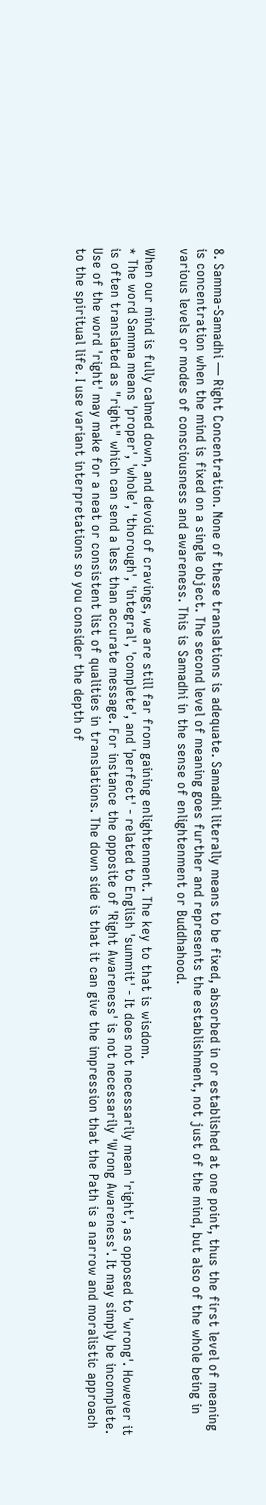8. Samma-Samadhi — Right Concentration. None of these translations is adequate. Samadhi literally means to be fixed, absorbed in or established at one point, thus the first level of meaning is concentration when the mind is fixed on a single object. The second level of meaning goes further and represents the establishment, not just of the mind, but also of the whole being in various levels or modes of consciousness and awareness. This is Samadhi in the sense of enlightenment or Buddhahood.

When our mind is fully calmed down, and devoid of cravings, we are still far from gaining enlightenment. The key to that is wisdom.
* The word Samma means 'proper', 'whole', 'thorough', 'integral', 'complete', and 'perfect' - related to English 'summit' - It does not necessarily mean 'right', as opposed to 'wrong'. However it is often translated as "right" which can send a less than accurate message. For instance the opposite of 'Right Awareness' is not necessarily 'Wrong Awareness'. It may simply be incomplete. Use of the word 'right' may make for a neat or consistent list of qualities in translations. The down side is that it can give the impression that the Path is a narrow and moralistic approach to the spiritual life. I use variant interpretations so you consider the depth of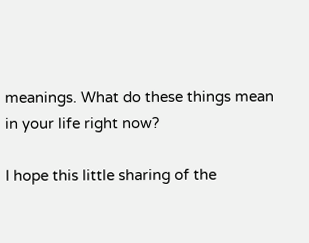meanings. What do these things mean in your life right now?

I hope this little sharing of the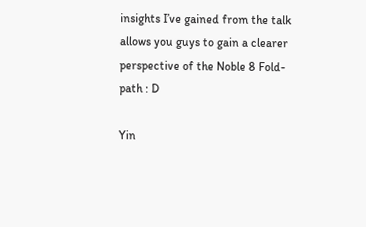insights I’ve gained from the talk allows you guys to gain a clearer perspective of the Noble 8 Fold-path : D

Yin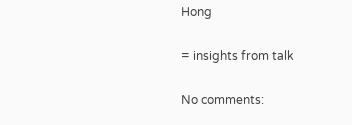Hong

= insights from talk

No comments: